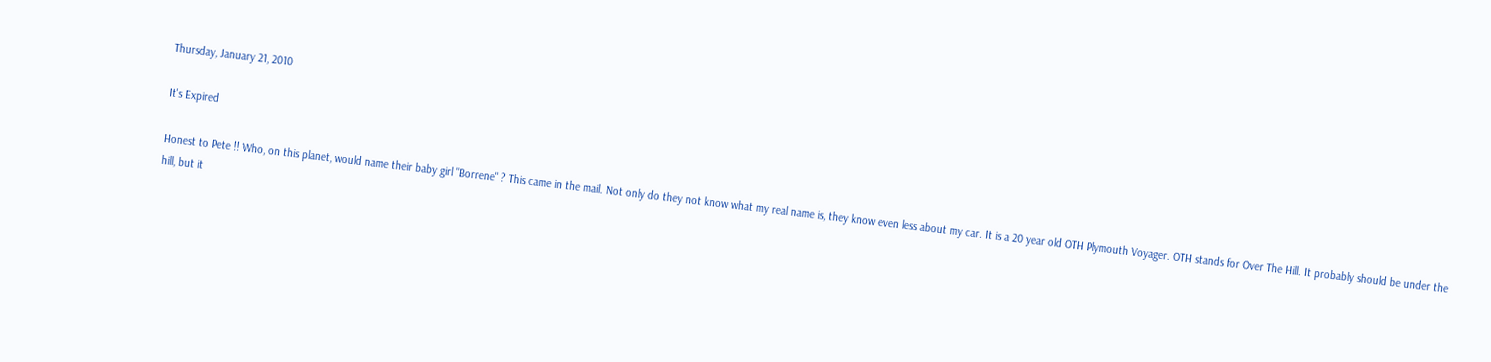Thursday, January 21, 2010

It's Expired

Honest to Pete !! Who, on this planet, would name their baby girl "Borrene" ? This came in the mail. Not only do they not know what my real name is, they know even less about my car. It is a 20 year old OTH Plymouth Voyager. OTH stands for Over The Hill. It probably should be under the hill, but it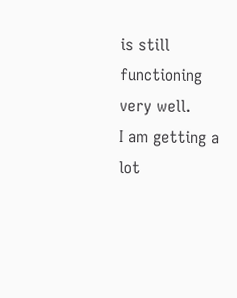is still functioning very well.
I am getting a lot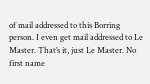of mail addressed to this Borring person. I even get mail addressed to Le Master. That’s it, just Le Master. No first name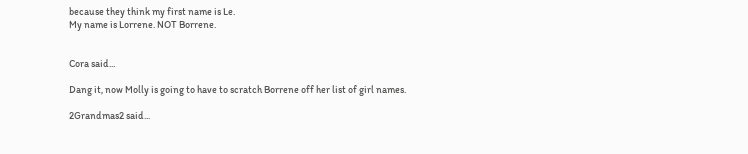because they think my first name is Le.
My name is Lorrene. NOT Borrene.


Cora said...

Dang it, now Molly is going to have to scratch Borrene off her list of girl names.

2Grandmas2 said...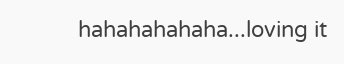hahahahahaha...loving it